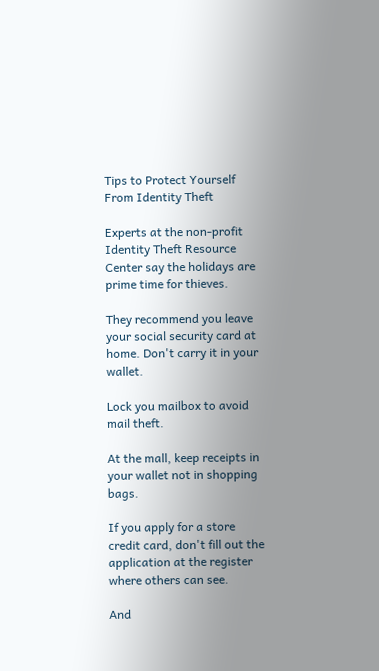Tips to Protect Yourself From Identity Theft

Experts at the non-profit Identity Theft Resource Center say the holidays are prime time for thieves.

They recommend you leave your social security card at home. Don't carry it in your wallet.

Lock you mailbox to avoid mail theft.

At the mall, keep receipts in your wallet not in shopping bags.

If you apply for a store credit card, don't fill out the application at the register where others can see.

And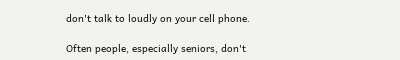don't talk to loudly on your cell phone.

Often people, especially seniors, don't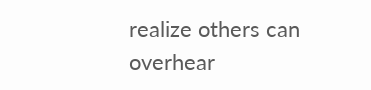realize others can overhear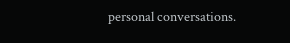personal conversations.